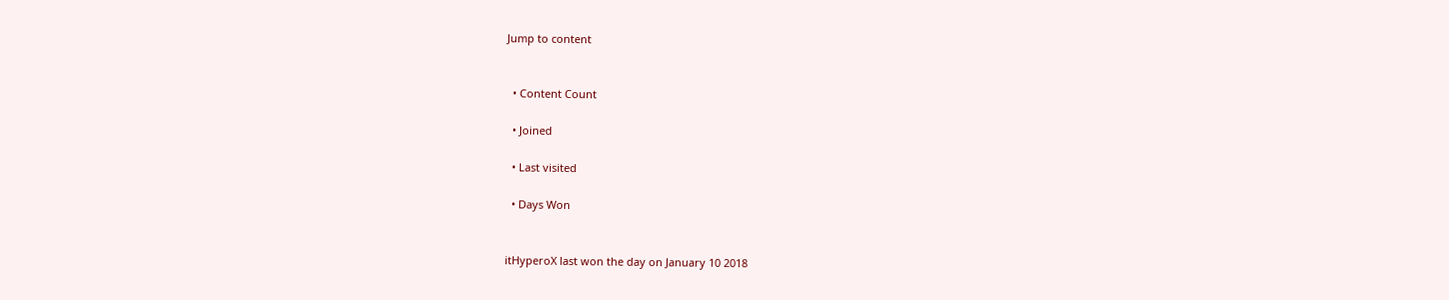Jump to content


  • Content Count

  • Joined

  • Last visited

  • Days Won


itHyperoX last won the day on January 10 2018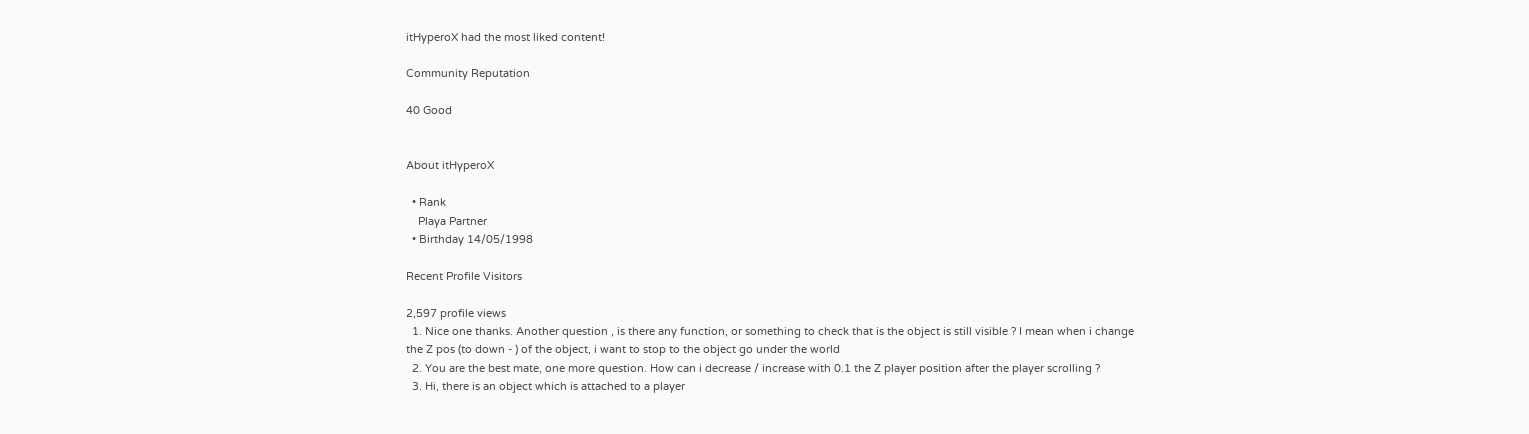itHyperoX had the most liked content!

Community Reputation

40 Good


About itHyperoX

  • Rank
    Playa Partner
  • Birthday 14/05/1998

Recent Profile Visitors

2,597 profile views
  1. Nice one thanks. Another question , is there any function, or something to check that is the object is still visible ? I mean when i change the Z pos (to down - ) of the object, i want to stop to the object go under the world
  2. You are the best mate, one more question. How can i decrease / increase with 0.1 the Z player position after the player scrolling ?
  3. Hi, there is an object which is attached to a player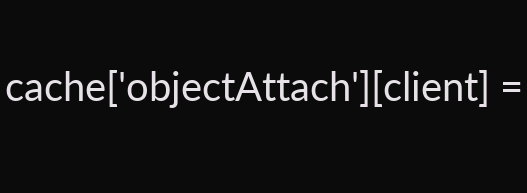cache['objectAttach'][client] =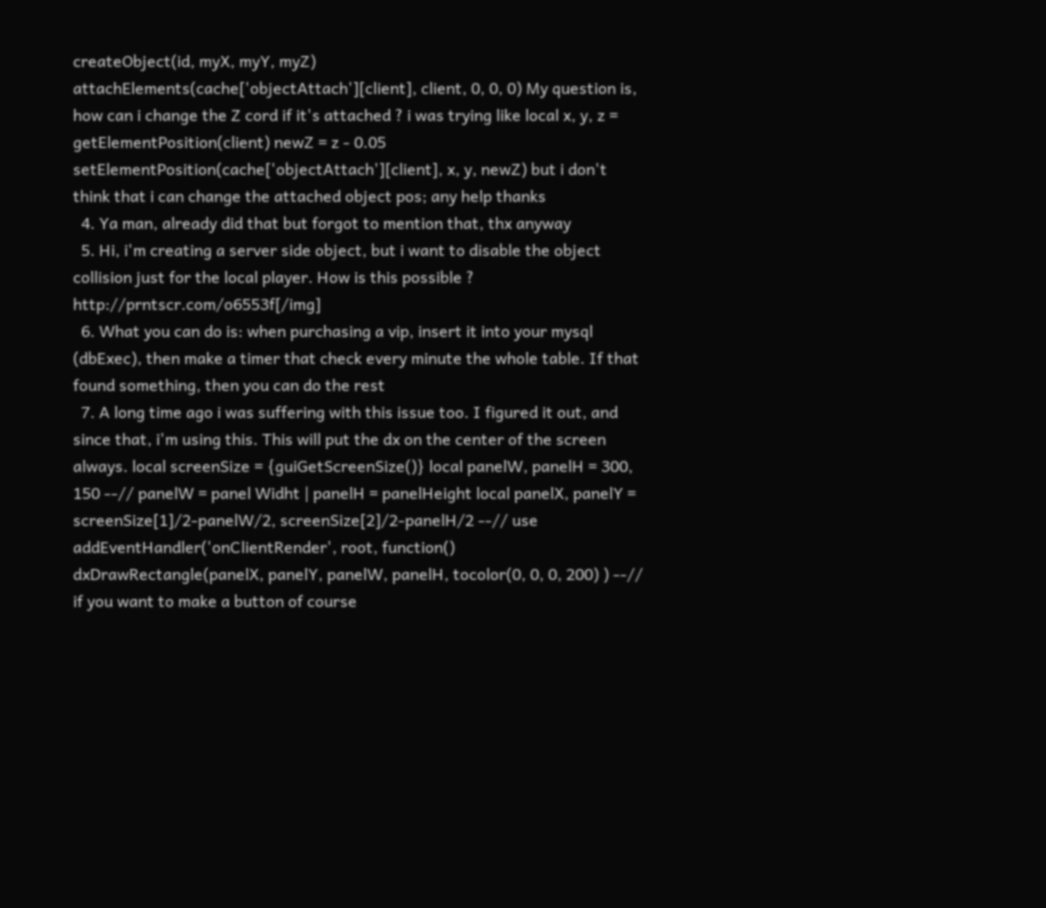createObject(id, myX, myY, myZ) attachElements(cache['objectAttach'][client], client, 0, 0, 0) My question is, how can i change the Z cord if it's attached ? i was trying like local x, y, z = getElementPosition(client) newZ = z - 0.05 setElementPosition(cache['objectAttach'][client], x, y, newZ) but i don't think that i can change the attached object pos; any help thanks
  4. Ya man, already did that but forgot to mention that, thx anyway
  5. Hi, i'm creating a server side object, but i want to disable the object collision just for the local player. How is this possible ? http://prntscr.com/o6553f[/img]
  6. What you can do is: when purchasing a vip, insert it into your mysql (dbExec), then make a timer that check every minute the whole table. If that found something, then you can do the rest
  7. A long time ago i was suffering with this issue too. I figured it out, and since that, i'm using this. This will put the dx on the center of the screen always. local screenSize = {guiGetScreenSize()} local panelW, panelH = 300, 150 --// panelW = panel Widht | panelH = panelHeight local panelX, panelY = screenSize[1]/2-panelW/2, screenSize[2]/2-panelH/2 --// use addEventHandler('onClientRender', root, function() dxDrawRectangle(panelX, panelY, panelW, panelH, tocolor(0, 0, 0, 200) ) --// if you want to make a button of course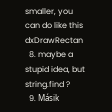smaller, you can do like this dxDrawRectan
  8. maybe a stupid idea, but string.find ?
  9. Másik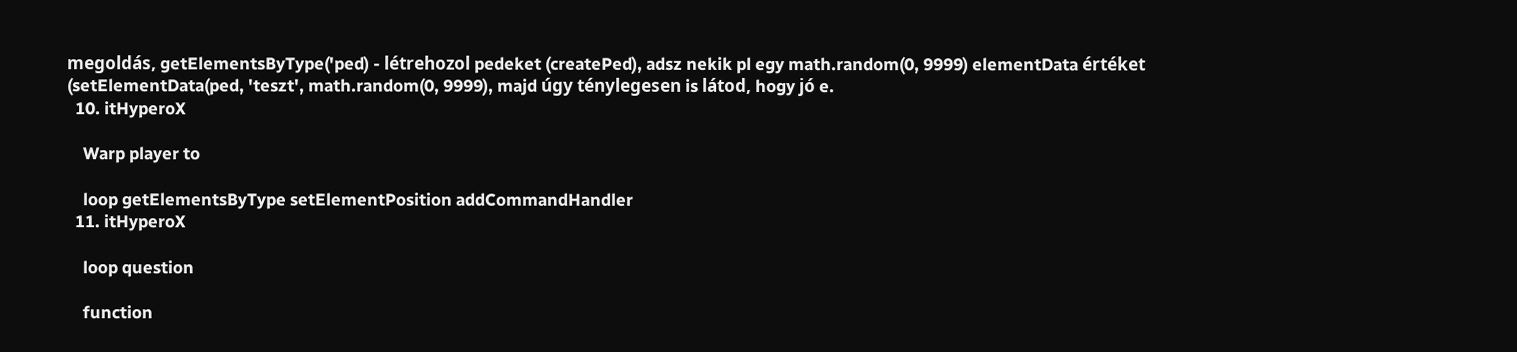megoldás, getElementsByType('ped) - létrehozol pedeket (createPed), adsz nekik pl egy math.random(0, 9999) elementData értéket (setElementData(ped, 'teszt', math.random(0, 9999), majd úgy ténylegesen is látod, hogy jó e.
  10. itHyperoX

    Warp player to

    loop getElementsByType setElementPosition addCommandHandler
  11. itHyperoX

    loop question

    function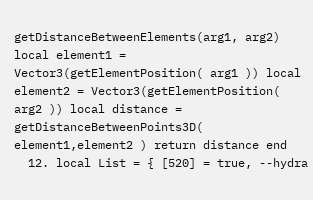getDistanceBetweenElements(arg1, arg2) local element1 = Vector3(getElementPosition( arg1 )) local element2 = Vector3(getElementPosition( arg2 )) local distance = getDistanceBetweenPoints3D( element1,element2 ) return distance end
  12. local List = { [520] = true, --hydra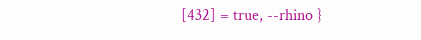[432] = true, --rhino }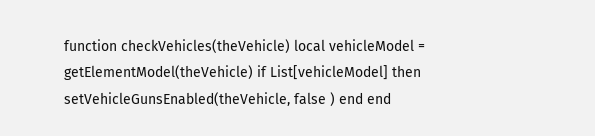function checkVehicles(theVehicle) local vehicleModel = getElementModel(theVehicle) if List[vehicleModel] then setVehicleGunsEnabled(theVehicle, false ) end end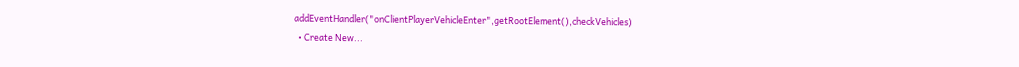addEventHandler("onClientPlayerVehicleEnter",getRootElement(),checkVehicles)
  • Create New...